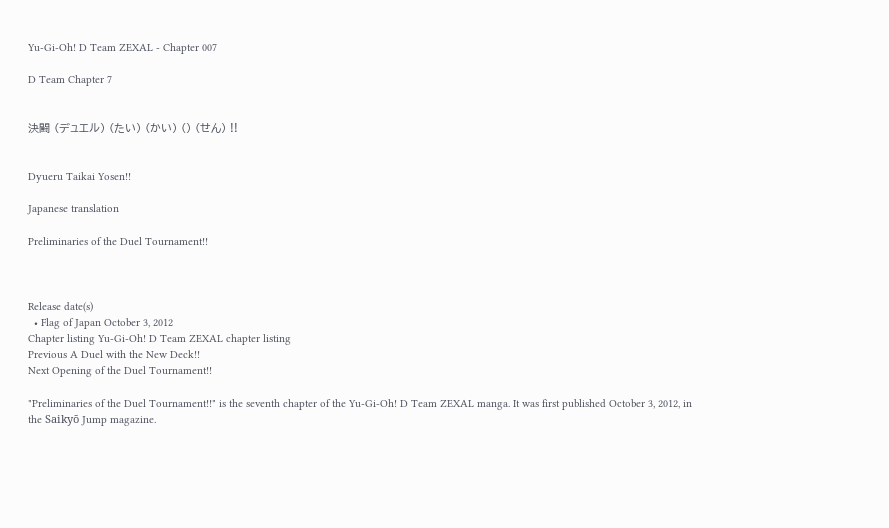Yu-Gi-Oh! D Team ZEXAL - Chapter 007

D Team Chapter 7


決闘 (デュエル) (たい) (かい) () (せん) !!


Dyueru Taikai Yosen!!

Japanese translation

Preliminaries of the Duel Tournament!!



Release date(s)
  • Flag of Japan October 3, 2012
Chapter listing Yu-Gi-Oh! D Team ZEXAL chapter listing
Previous A Duel with the New Deck!!
Next Opening of the Duel Tournament!!

"Preliminaries of the Duel Tournament!!" is the seventh chapter of the Yu-Gi-Oh! D Team ZEXAL manga. It was first published October 3, 2012, in the Saikyō Jump magazine.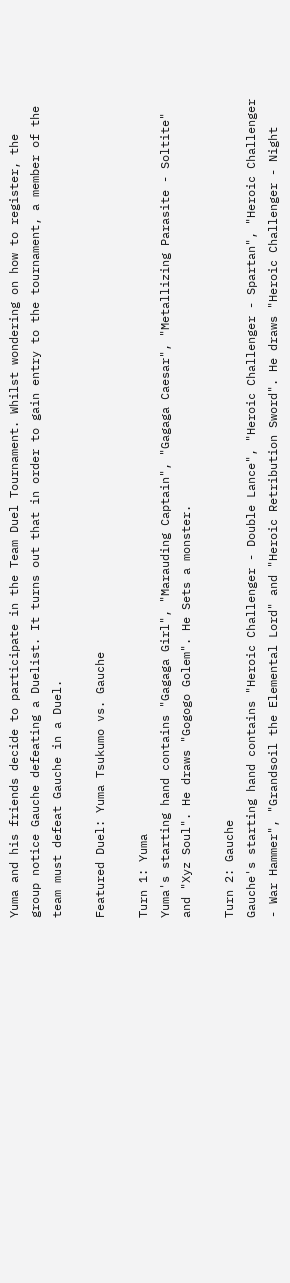Yuma and his friends decide to participate in the Team Duel Tournament. Whilst wondering on how to register, the group notice Gauche defeating a Duelist. It turns out that in order to gain entry to the tournament, a member of the team must defeat Gauche in a Duel.

Featured Duel: Yuma Tsukumo vs. Gauche

Turn 1: Yuma
Yuma's starting hand contains "Gagaga Girl", "Marauding Captain", "Gagaga Caesar", "Metallizing Parasite - Soltite" and "Xyz Soul". He draws "Gogogo Golem". He Sets a monster.

Turn 2: Gauche
Gauche's starting hand contains "Heroic Challenger - Double Lance", "Heroic Challenger - Spartan", "Heroic Challenger - War Hammer", "Grandsoil the Elemental Lord" and "Heroic Retribution Sword". He draws "Heroic Challenger - Night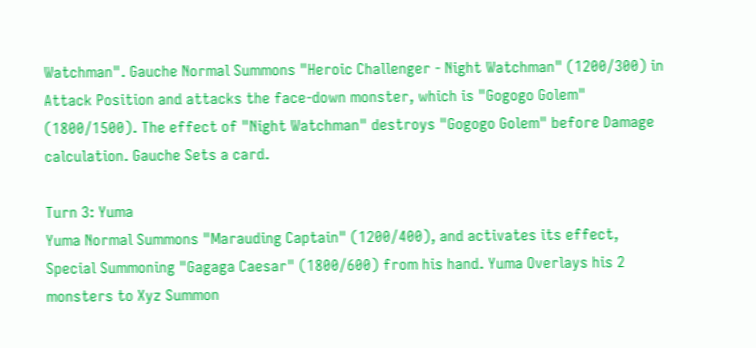Watchman". Gauche Normal Summons "Heroic Challenger - Night Watchman" (1200/300) in Attack Position and attacks the face-down monster, which is "Gogogo Golem" (1800/1500). The effect of "Night Watchman" destroys "Gogogo Golem" before Damage calculation. Gauche Sets a card.

Turn 3: Yuma
Yuma Normal Summons "Marauding Captain" (1200/400), and activates its effect, Special Summoning "Gagaga Caesar" (1800/600) from his hand. Yuma Overlays his 2 monsters to Xyz Summon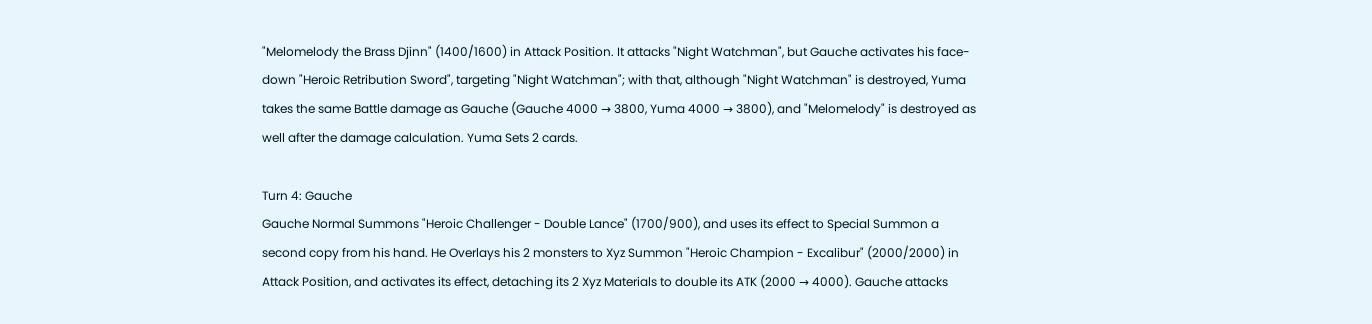"Melomelody the Brass Djinn" (1400/1600) in Attack Position. It attacks "Night Watchman", but Gauche activates his face-down "Heroic Retribution Sword", targeting "Night Watchman"; with that, although "Night Watchman" is destroyed, Yuma takes the same Battle damage as Gauche (Gauche 4000 → 3800, Yuma 4000 → 3800), and "Melomelody" is destroyed as well after the damage calculation. Yuma Sets 2 cards.

Turn 4: Gauche
Gauche Normal Summons "Heroic Challenger - Double Lance" (1700/900), and uses its effect to Special Summon a second copy from his hand. He Overlays his 2 monsters to Xyz Summon "Heroic Champion - Excalibur" (2000/2000) in Attack Position, and activates its effect, detaching its 2 Xyz Materials to double its ATK (2000 → 4000). Gauche attacks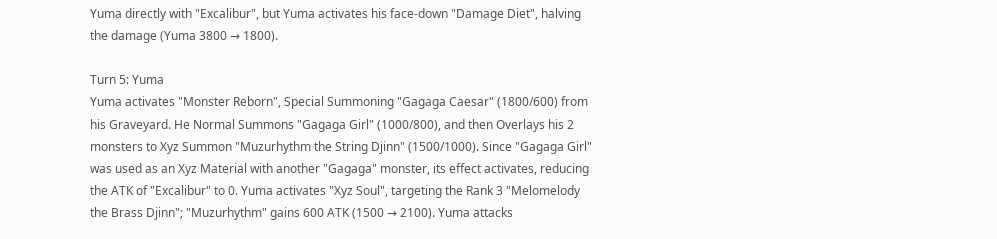Yuma directly with "Excalibur", but Yuma activates his face-down "Damage Diet", halving the damage (Yuma 3800 → 1800).

Turn 5: Yuma
Yuma activates "Monster Reborn", Special Summoning "Gagaga Caesar" (1800/600) from his Graveyard. He Normal Summons "Gagaga Girl" (1000/800), and then Overlays his 2 monsters to Xyz Summon "Muzurhythm the String Djinn" (1500/1000). Since "Gagaga Girl" was used as an Xyz Material with another "Gagaga" monster, its effect activates, reducing the ATK of "Excalibur" to 0. Yuma activates "Xyz Soul", targeting the Rank 3 "Melomelody the Brass Djinn"; "Muzurhythm" gains 600 ATK (1500 → 2100). Yuma attacks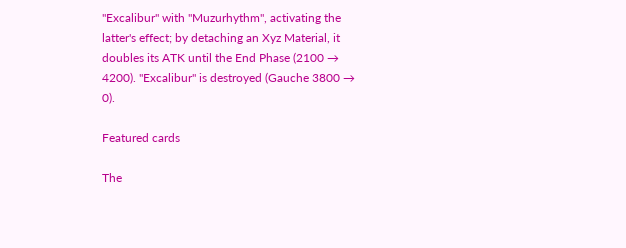"Excalibur" with "Muzurhythm", activating the latter's effect; by detaching an Xyz Material, it doubles its ATK until the End Phase (2100 → 4200). "Excalibur" is destroyed (Gauche 3800 → 0).

Featured cards

The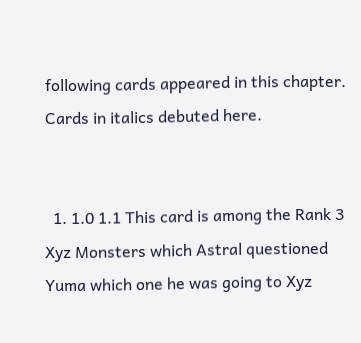following cards appeared in this chapter. Cards in italics debuted here.


  1. 1.0 1.1 This card is among the Rank 3 Xyz Monsters which Astral questioned Yuma which one he was going to Xyz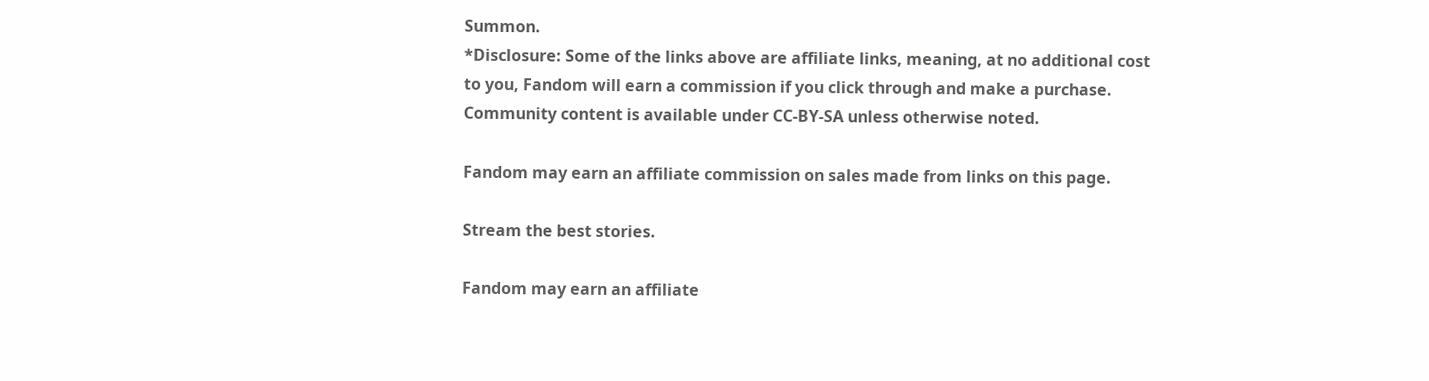Summon.
*Disclosure: Some of the links above are affiliate links, meaning, at no additional cost to you, Fandom will earn a commission if you click through and make a purchase. Community content is available under CC-BY-SA unless otherwise noted.

Fandom may earn an affiliate commission on sales made from links on this page.

Stream the best stories.

Fandom may earn an affiliate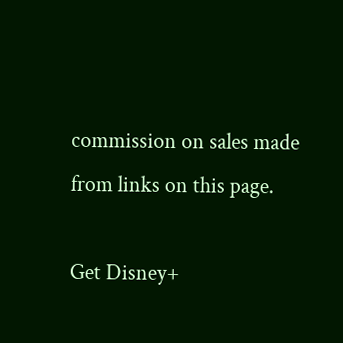commission on sales made from links on this page.

Get Disney+